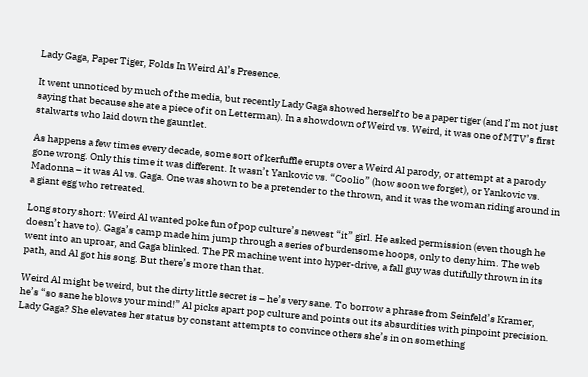Lady Gaga, Paper Tiger, Folds In Weird Al’s Presence.

It went unnoticed by much of the media, but recently Lady Gaga showed herself to be a paper tiger (and I’m not just saying that because she ate a piece of it on Letterman). In a showdown of Weird vs. Weird, it was one of MTV’s first stalwarts who laid down the gauntlet.

As happens a few times every decade, some sort of kerfuffle erupts over a Weird Al parody, or attempt at a parody gone wrong. Only this time it was different. It wasn’t Yankovic vs. “Coolio” (how soon we forget), or Yankovic vs. Madonna – it was Al vs. Gaga. One was shown to be a pretender to the thrown, and it was the woman riding around in a giant egg who retreated.

Long story short: Weird Al wanted poke fun of pop culture’s newest “it” girl. He asked permission (even though he doesn’t have to). Gaga’s camp made him jump through a series of burdensome hoops, only to deny him. The web went into an uproar, and Gaga blinked. The PR machine went into hyper-drive, a fall guy was dutifully thrown in its path, and Al got his song. But there’s more than that.

Weird Al might be weird, but the dirty little secret is – he’s very sane. To borrow a phrase from Seinfeld’s Kramer, he’s “so sane he blows your mind!” Al picks apart pop culture and points out its absurdities with pinpoint precision. Lady Gaga? She elevates her status by constant attempts to convince others she’s in on something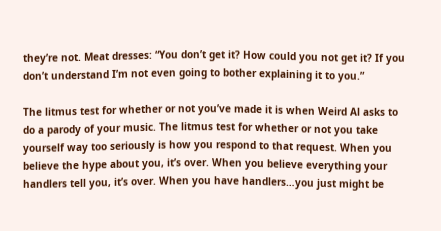they’re not. Meat dresses: “You don’t get it? How could you not get it? If you don’t understand I’m not even going to bother explaining it to you.”

The litmus test for whether or not you’ve made it is when Weird Al asks to do a parody of your music. The litmus test for whether or not you take yourself way too seriously is how you respond to that request. When you believe the hype about you, it’s over. When you believe everything your handlers tell you, it’s over. When you have handlers…you just might be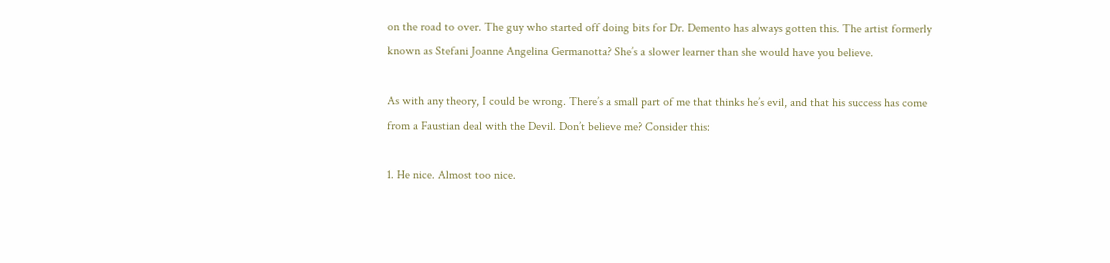on the road to over. The guy who started off doing bits for Dr. Demento has always gotten this. The artist formerly known as Stefani Joanne Angelina Germanotta? She’s a slower learner than she would have you believe.

As with any theory, I could be wrong. There’s a small part of me that thinks he’s evil, and that his success has come from a Faustian deal with the Devil. Don’t believe me? Consider this:

1. He nice. Almost too nice.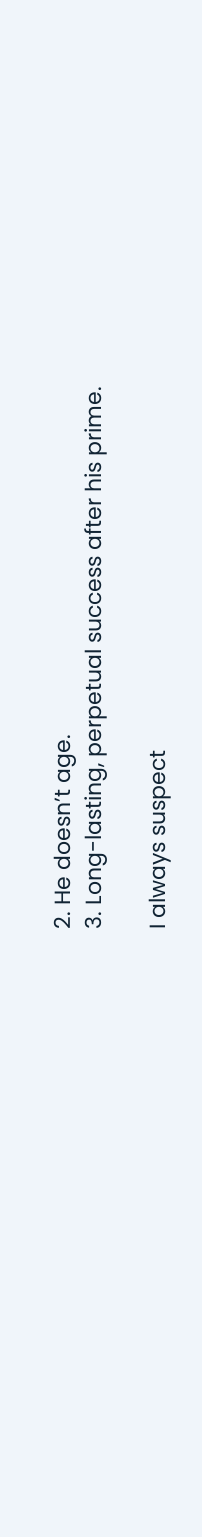2. He doesn’t age.
3. Long-lasting, perpetual success after his prime.

I always suspect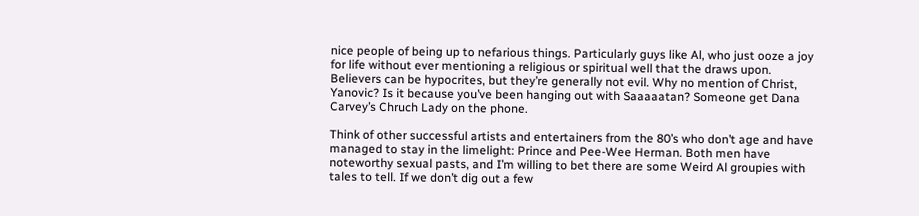nice people of being up to nefarious things. Particularly guys like Al, who just ooze a joy for life without ever mentioning a religious or spiritual well that the draws upon. Believers can be hypocrites, but they’re generally not evil. Why no mention of Christ, Yanovic? Is it because you’ve been hanging out with Saaaaatan? Someone get Dana Carvey’s Chruch Lady on the phone.

Think of other successful artists and entertainers from the 80’s who don’t age and have managed to stay in the limelight: Prince and Pee-Wee Herman. Both men have noteworthy sexual pasts, and I’m willing to bet there are some Weird Al groupies with tales to tell. If we don’t dig out a few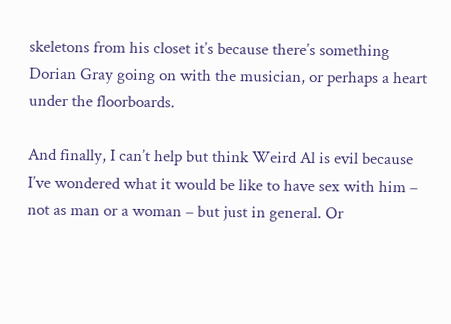skeletons from his closet it’s because there’s something Dorian Gray going on with the musician, or perhaps a heart under the floorboards.

And finally, I can’t help but think Weird Al is evil because I’ve wondered what it would be like to have sex with him – not as man or a woman – but just in general. Or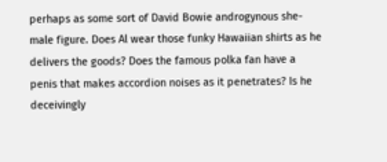perhaps as some sort of David Bowie androgynous she-male figure. Does Al wear those funky Hawaiian shirts as he delivers the goods? Does the famous polka fan have a penis that makes accordion noises as it penetrates? Is he deceivingly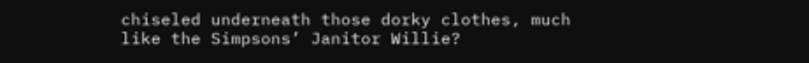chiseled underneath those dorky clothes, much like the Simpsons’ Janitor Willie?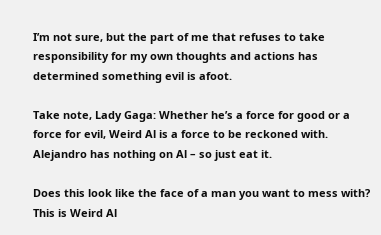I’m not sure, but the part of me that refuses to take responsibility for my own thoughts and actions has determined something evil is afoot.

Take note, Lady Gaga: Whether he’s a force for good or a force for evil, Weird Al is a force to be reckoned with. Alejandro has nothing on Al – so just eat it.

Does this look like the face of a man you want to mess with? This is Weird Al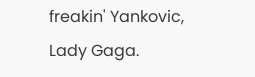freakin' Yankovic, Lady Gaga.